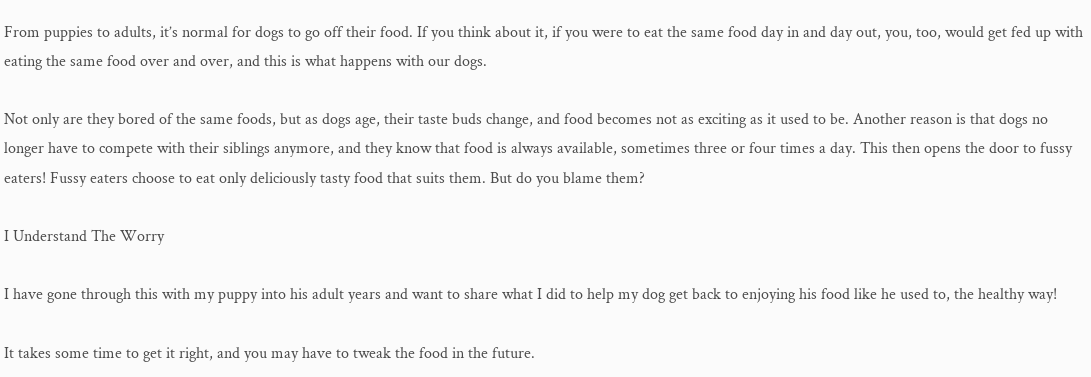From puppies to adults, it’s normal for dogs to go off their food. If you think about it, if you were to eat the same food day in and day out, you, too, would get fed up with eating the same food over and over, and this is what happens with our dogs.

Not only are they bored of the same foods, but as dogs age, their taste buds change, and food becomes not as exciting as it used to be. Another reason is that dogs no longer have to compete with their siblings anymore, and they know that food is always available, sometimes three or four times a day. This then opens the door to fussy eaters! Fussy eaters choose to eat only deliciously tasty food that suits them. But do you blame them?

I Understand The Worry

I have gone through this with my puppy into his adult years and want to share what I did to help my dog get back to enjoying his food like he used to, the healthy way!

It takes some time to get it right, and you may have to tweak the food in the future.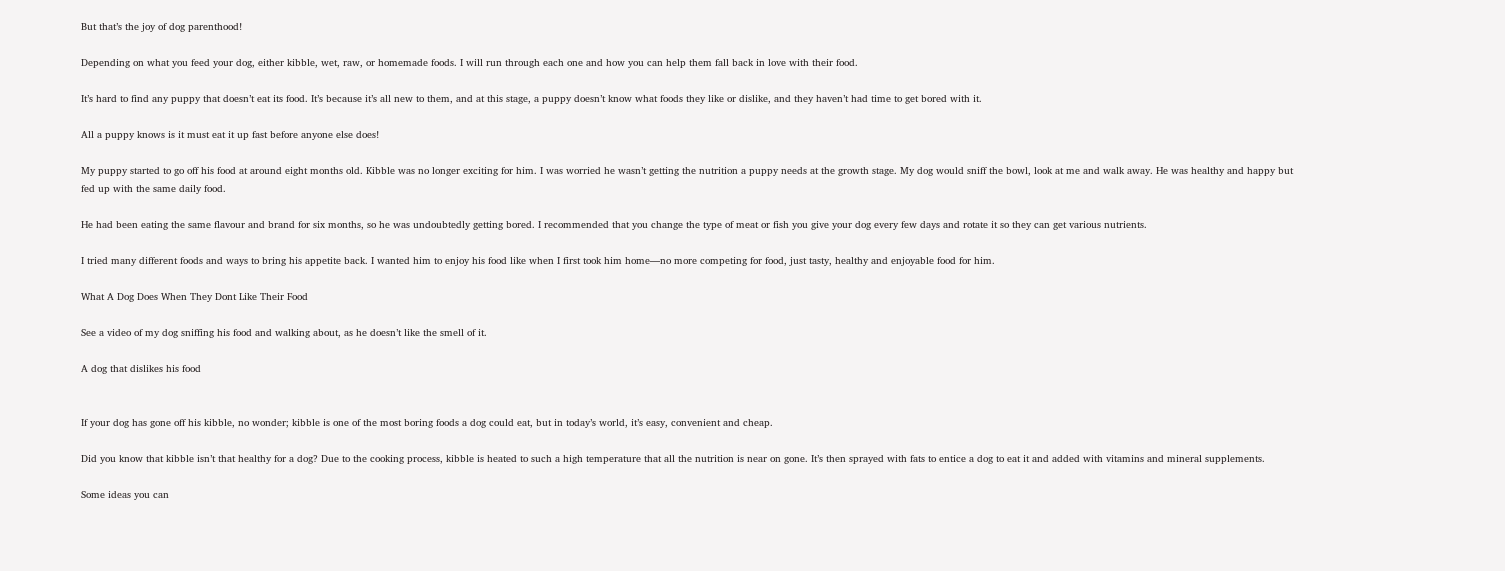But that’s the joy of dog parenthood!

Depending on what you feed your dog, either kibble, wet, raw, or homemade foods. I will run through each one and how you can help them fall back in love with their food.

It’s hard to find any puppy that doesn’t eat its food. It’s because it’s all new to them, and at this stage, a puppy doesn’t know what foods they like or dislike, and they haven’t had time to get bored with it.

All a puppy knows is it must eat it up fast before anyone else does!

My puppy started to go off his food at around eight months old. Kibble was no longer exciting for him. I was worried he wasn’t getting the nutrition a puppy needs at the growth stage. My dog would sniff the bowl, look at me and walk away. He was healthy and happy but fed up with the same daily food.

He had been eating the same flavour and brand for six months, so he was undoubtedly getting bored. I recommended that you change the type of meat or fish you give your dog every few days and rotate it so they can get various nutrients.

I tried many different foods and ways to bring his appetite back. I wanted him to enjoy his food like when I first took him home—no more competing for food, just tasty, healthy and enjoyable food for him.

What A Dog Does When They Dont Like Their Food

See a video of my dog sniffing his food and walking about, as he doesn’t like the smell of it.

A dog that dislikes his food


If your dog has gone off his kibble, no wonder; kibble is one of the most boring foods a dog could eat, but in today’s world, it’s easy, convenient and cheap.

Did you know that kibble isn’t that healthy for a dog? Due to the cooking process, kibble is heated to such a high temperature that all the nutrition is near on gone. It’s then sprayed with fats to entice a dog to eat it and added with vitamins and mineral supplements.

Some ideas you can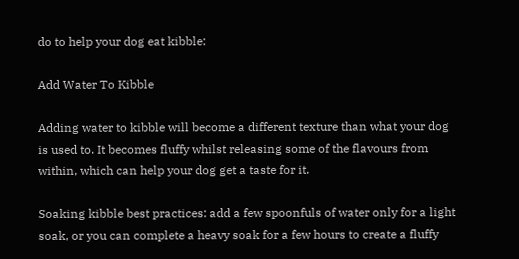do to help your dog eat kibble:

Add Water To Kibble

Adding water to kibble will become a different texture than what your dog is used to. It becomes fluffy whilst releasing some of the flavours from within, which can help your dog get a taste for it.

Soaking kibble best practices: add a few spoonfuls of water only for a light soak, or you can complete a heavy soak for a few hours to create a fluffy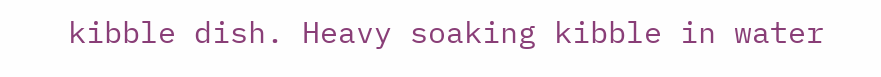kibble dish. Heavy soaking kibble in water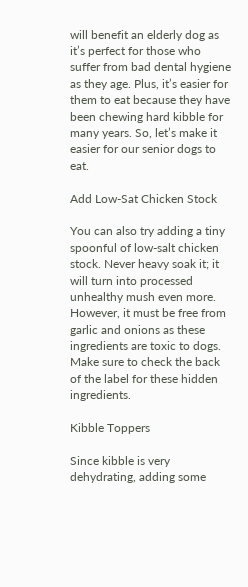will benefit an elderly dog as it’s perfect for those who suffer from bad dental hygiene as they age. Plus, it’s easier for them to eat because they have been chewing hard kibble for many years. So, let’s make it easier for our senior dogs to eat.

Add Low-Sat Chicken Stock

You can also try adding a tiny spoonful of low-salt chicken stock. Never heavy soak it; it will turn into processed unhealthy mush even more. However, it must be free from garlic and onions as these ingredients are toxic to dogs. Make sure to check the back of the label for these hidden ingredients.

Kibble Toppers

Since kibble is very dehydrating, adding some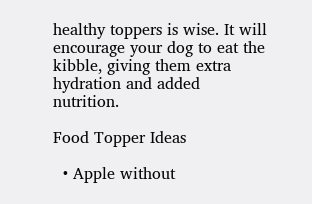healthy toppers is wise. It will encourage your dog to eat the kibble, giving them extra hydration and added nutrition.

Food Topper Ideas

  • Apple without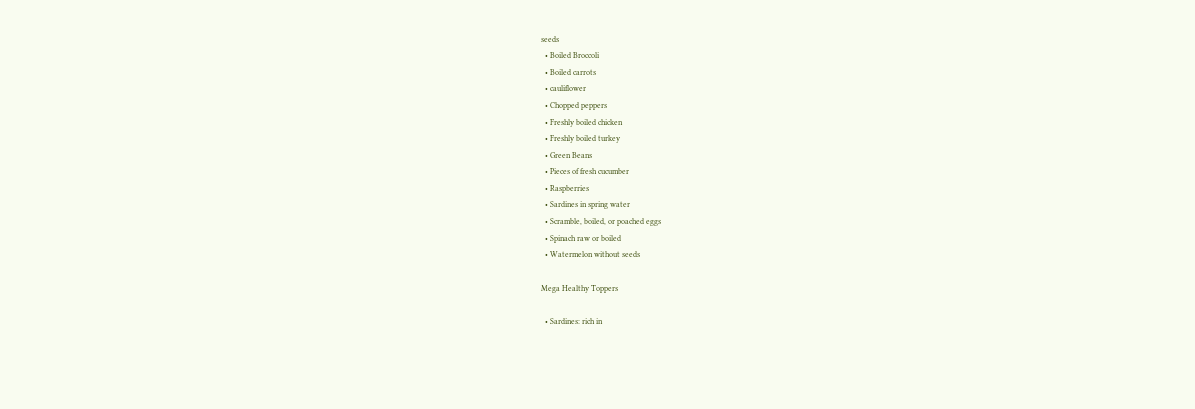seeds
  • Boiled Broccoli
  • Boiled carrots
  • cauliflower
  • Chopped peppers
  • Freshly boiled chicken
  • Freshly boiled turkey
  • Green Beans
  • Pieces of fresh cucumber
  • Raspberries
  • Sardines in spring water
  • Scramble, boiled, or poached eggs
  • Spinach raw or boiled
  • Watermelon without seeds

Mega Healthy Toppers

  • Sardines: rich in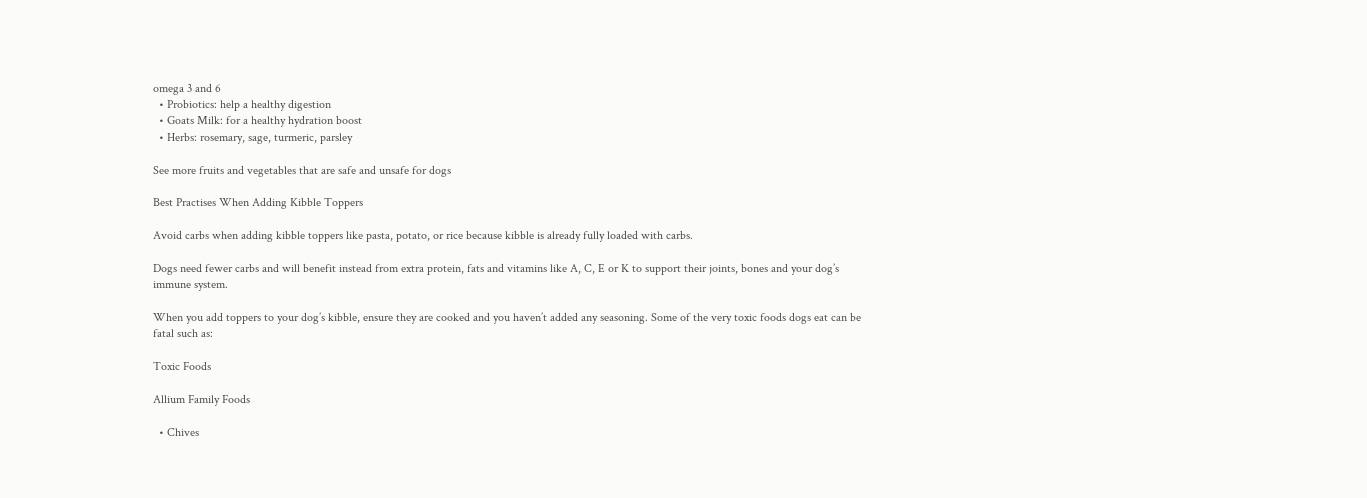omega 3 and 6
  • Probiotics: help a healthy digestion
  • Goats Milk: for a healthy hydration boost
  • Herbs: rosemary, sage, turmeric, parsley

See more fruits and vegetables that are safe and unsafe for dogs

Best Practises When Adding Kibble Toppers

Avoid carbs when adding kibble toppers like pasta, potato, or rice because kibble is already fully loaded with carbs.

Dogs need fewer carbs and will benefit instead from extra protein, fats and vitamins like A, C, E or K to support their joints, bones and your dog’s immune system.

When you add toppers to your dog’s kibble, ensure they are cooked and you haven’t added any seasoning. Some of the very toxic foods dogs eat can be fatal such as:

Toxic Foods

Allium Family Foods

  • Chives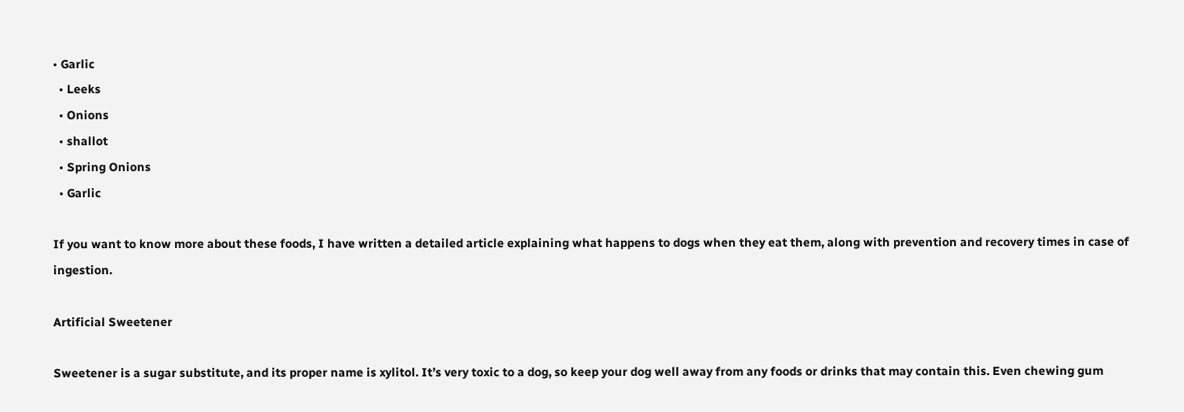• Garlic
  • Leeks
  • Onions
  • shallot
  • Spring Onions
  • Garlic

If you want to know more about these foods, I have written a detailed article explaining what happens to dogs when they eat them, along with prevention and recovery times in case of ingestion.

Artificial Sweetener

Sweetener is a sugar substitute, and its proper name is xylitol. It’s very toxic to a dog, so keep your dog well away from any foods or drinks that may contain this. Even chewing gum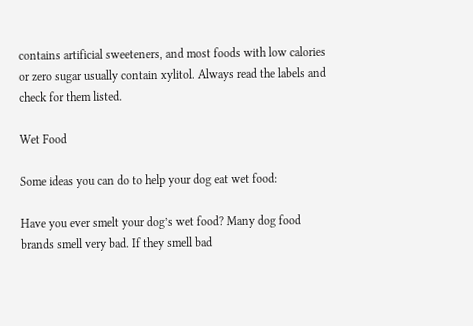contains artificial sweeteners, and most foods with low calories or zero sugar usually contain xylitol. Always read the labels and check for them listed.

Wet Food

Some ideas you can do to help your dog eat wet food:

Have you ever smelt your dog’s wet food? Many dog food brands smell very bad. If they smell bad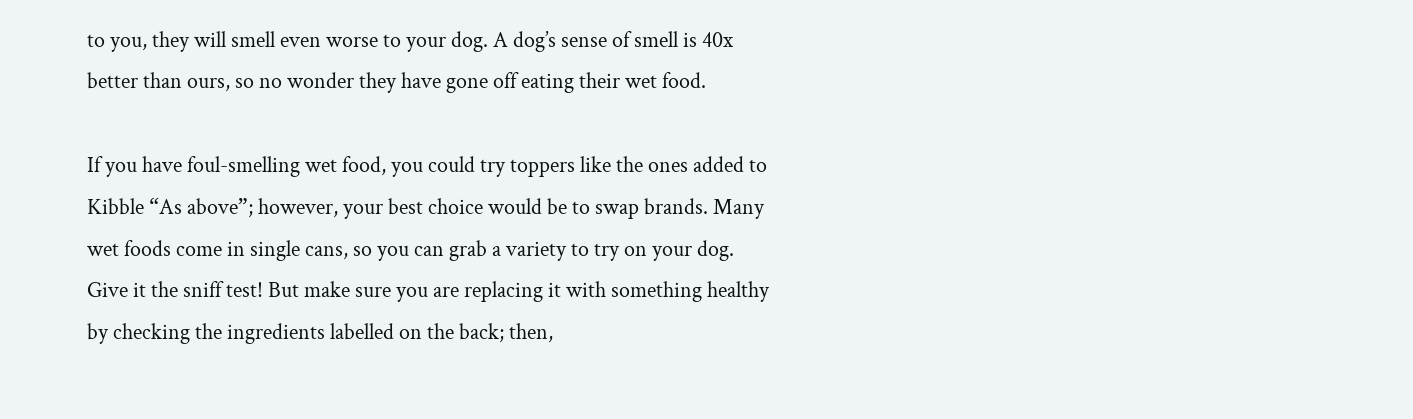to you, they will smell even worse to your dog. A dog’s sense of smell is 40x better than ours, so no wonder they have gone off eating their wet food.

If you have foul-smelling wet food, you could try toppers like the ones added to Kibble “As above”; however, your best choice would be to swap brands. Many wet foods come in single cans, so you can grab a variety to try on your dog. Give it the sniff test! But make sure you are replacing it with something healthy by checking the ingredients labelled on the back; then,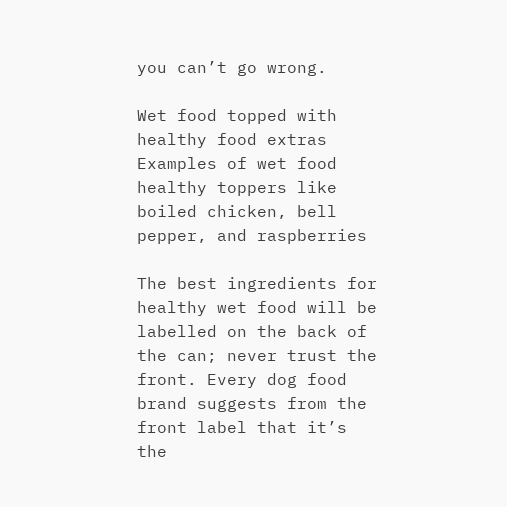you can’t go wrong.

Wet food topped with healthy food extras
Examples of wet food healthy toppers like boiled chicken, bell pepper, and raspberries

The best ingredients for healthy wet food will be labelled on the back of the can; never trust the front. Every dog food brand suggests from the front label that it’s the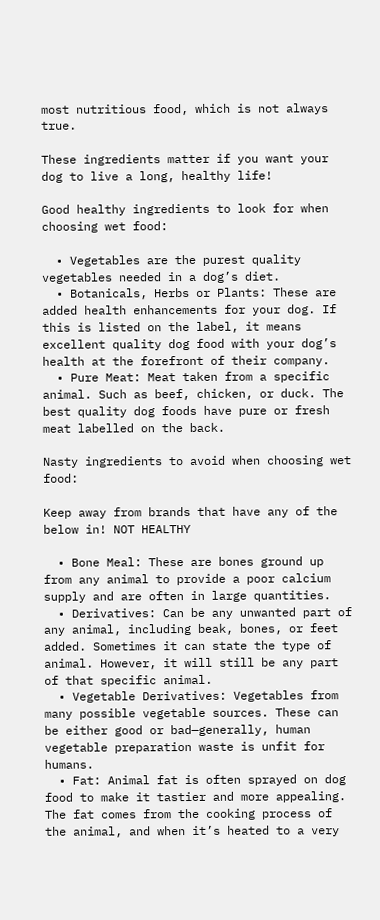most nutritious food, which is not always true.

These ingredients matter if you want your dog to live a long, healthy life!

Good healthy ingredients to look for when choosing wet food:

  • Vegetables are the purest quality vegetables needed in a dog’s diet.
  • Botanicals, Herbs or Plants: These are added health enhancements for your dog. If this is listed on the label, it means excellent quality dog food with your dog’s health at the forefront of their company.
  • Pure Meat: Meat taken from a specific animal. Such as beef, chicken, or duck. The best quality dog foods have pure or fresh meat labelled on the back.

Nasty ingredients to avoid when choosing wet food:

Keep away from brands that have any of the below in! NOT HEALTHY

  • Bone Meal: These are bones ground up from any animal to provide a poor calcium supply and are often in large quantities.
  • Derivatives: Can be any unwanted part of any animal, including beak, bones, or feet added. Sometimes it can state the type of animal. However, it will still be any part of that specific animal.
  • Vegetable Derivatives: Vegetables from many possible vegetable sources. These can be either good or bad—generally, human vegetable preparation waste is unfit for humans.
  • Fat: Animal fat is often sprayed on dog food to make it tastier and more appealing. The fat comes from the cooking process of the animal, and when it’s heated to a very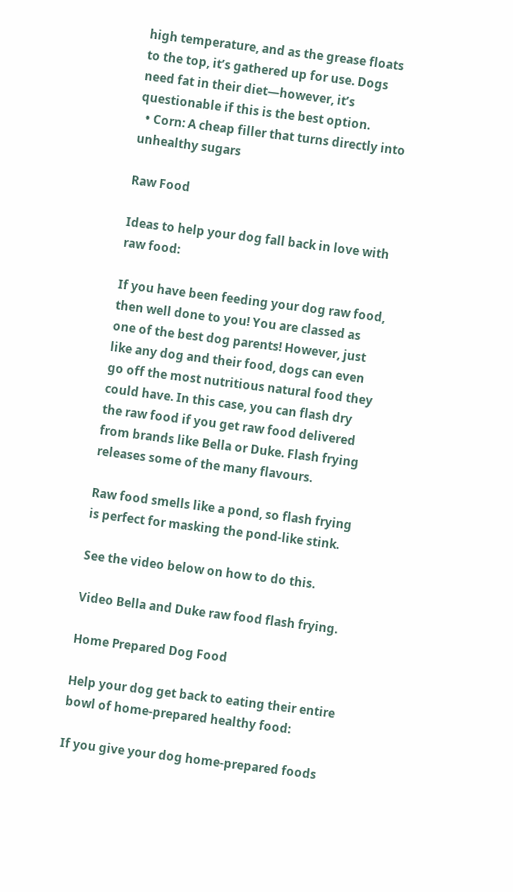high temperature, and as the grease floats to the top, it’s gathered up for use. Dogs need fat in their diet—however, it’s questionable if this is the best option.
  • Corn: A cheap filler that turns directly into unhealthy sugars

Raw Food

Ideas to help your dog fall back in love with raw food:

If you have been feeding your dog raw food, then well done to you! You are classed as one of the best dog parents! However, just like any dog and their food, dogs can even go off the most nutritious natural food they could have. In this case, you can flash dry the raw food if you get raw food delivered from brands like Bella or Duke. Flash frying releases some of the many flavours.

Raw food smells like a pond, so flash frying is perfect for masking the pond-like stink.

See the video below on how to do this.

Video Bella and Duke raw food flash frying.

Home Prepared Dog Food

Help your dog get back to eating their entire bowl of home-prepared healthy food:

If you give your dog home-prepared foods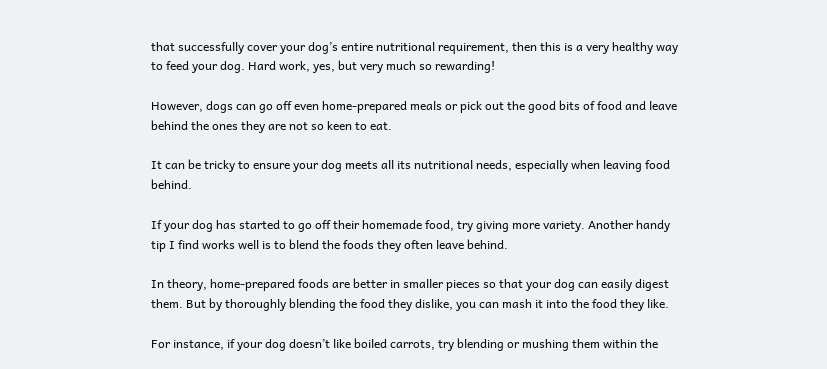that successfully cover your dog’s entire nutritional requirement, then this is a very healthy way to feed your dog. Hard work, yes, but very much so rewarding!

However, dogs can go off even home-prepared meals or pick out the good bits of food and leave behind the ones they are not so keen to eat.

It can be tricky to ensure your dog meets all its nutritional needs, especially when leaving food behind.

If your dog has started to go off their homemade food, try giving more variety. Another handy tip I find works well is to blend the foods they often leave behind.

In theory, home-prepared foods are better in smaller pieces so that your dog can easily digest them. But by thoroughly blending the food they dislike, you can mash it into the food they like.

For instance, if your dog doesn’t like boiled carrots, try blending or mushing them within the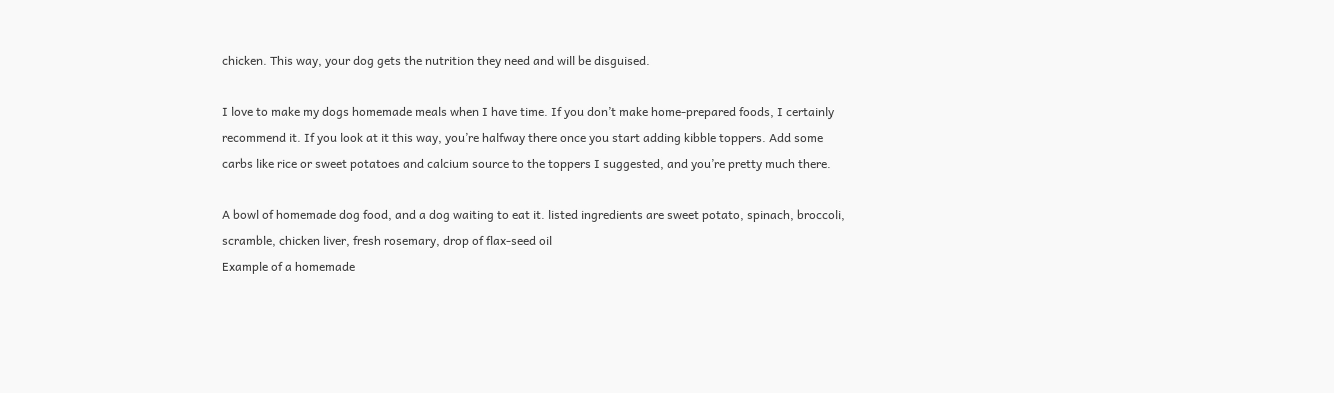chicken. This way, your dog gets the nutrition they need and will be disguised.

I love to make my dogs homemade meals when I have time. If you don’t make home-prepared foods, I certainly recommend it. If you look at it this way, you’re halfway there once you start adding kibble toppers. Add some carbs like rice or sweet potatoes and calcium source to the toppers I suggested, and you’re pretty much there.

A bowl of homemade dog food, and a dog waiting to eat it. listed ingredients are sweet potato, spinach, broccoli, scramble, chicken liver, fresh rosemary, drop of flax-seed oil
Example of a homemade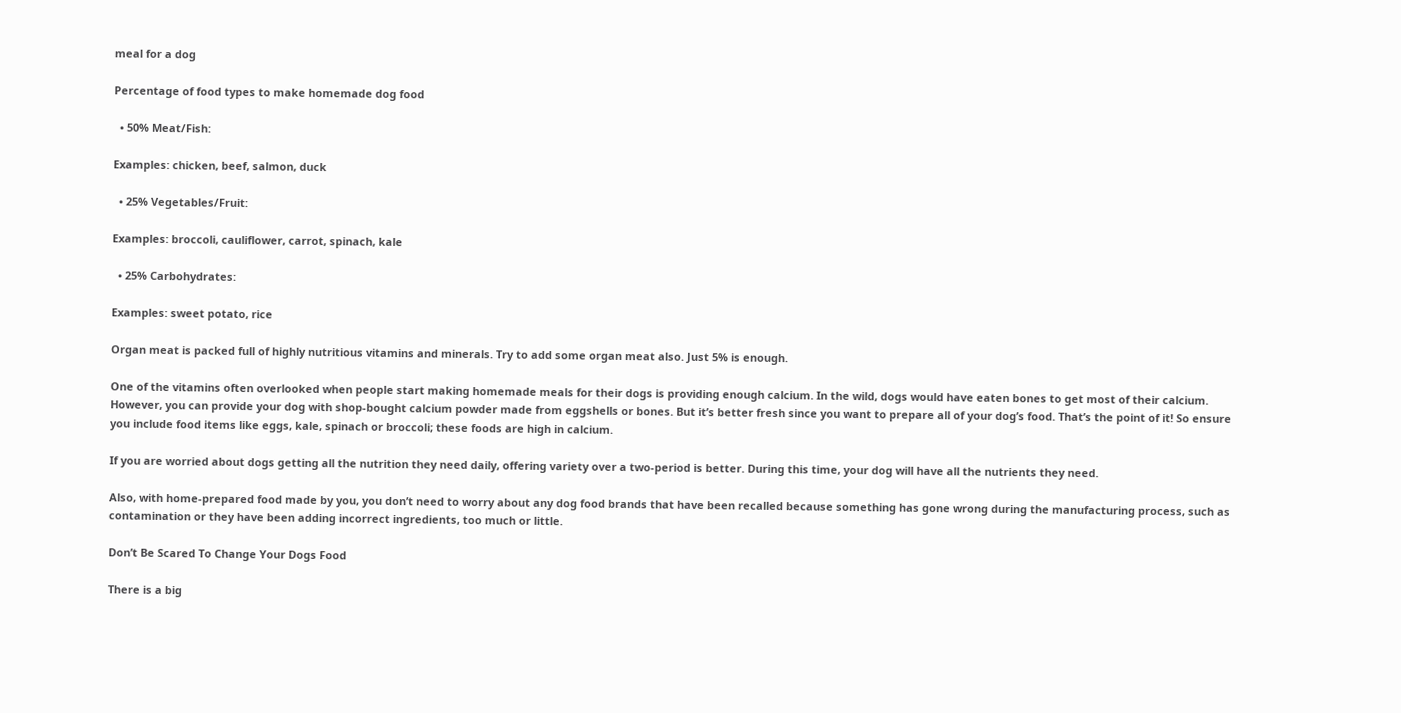meal for a dog

Percentage of food types to make homemade dog food

  • 50% Meat/Fish:

Examples: chicken, beef, salmon, duck

  • 25% Vegetables/Fruit:

Examples: broccoli, cauliflower, carrot, spinach, kale

  • 25% Carbohydrates:

Examples: sweet potato, rice

Organ meat is packed full of highly nutritious vitamins and minerals. Try to add some organ meat also. Just 5% is enough.

One of the vitamins often overlooked when people start making homemade meals for their dogs is providing enough calcium. In the wild, dogs would have eaten bones to get most of their calcium. However, you can provide your dog with shop-bought calcium powder made from eggshells or bones. But it’s better fresh since you want to prepare all of your dog’s food. That’s the point of it! So ensure you include food items like eggs, kale, spinach or broccoli; these foods are high in calcium.

If you are worried about dogs getting all the nutrition they need daily, offering variety over a two-period is better. During this time, your dog will have all the nutrients they need.

Also, with home-prepared food made by you, you don’t need to worry about any dog food brands that have been recalled because something has gone wrong during the manufacturing process, such as contamination or they have been adding incorrect ingredients, too much or little.

Don’t Be Scared To Change Your Dogs Food

There is a big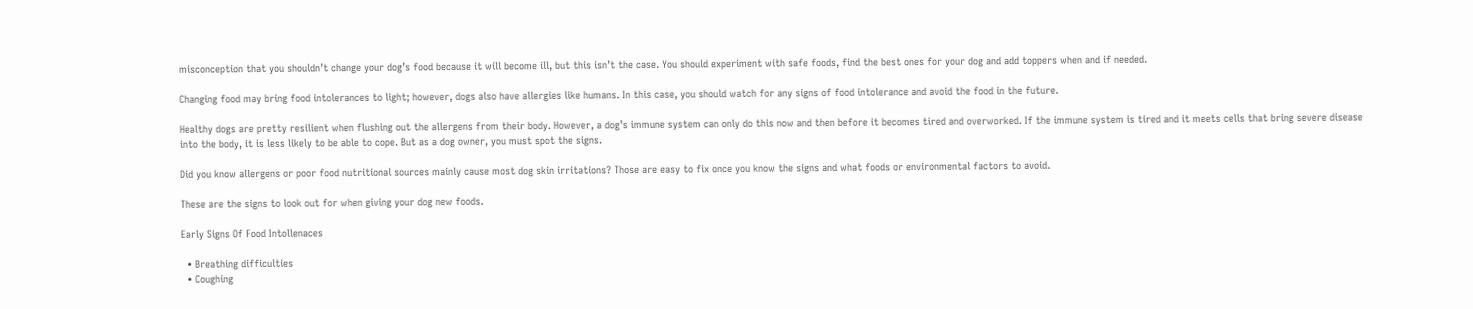misconception that you shouldn’t change your dog’s food because it will become ill, but this isn’t the case. You should experiment with safe foods, find the best ones for your dog and add toppers when and if needed.

Changing food may bring food intolerances to light; however, dogs also have allergies like humans. In this case, you should watch for any signs of food intolerance and avoid the food in the future.

Healthy dogs are pretty resilient when flushing out the allergens from their body. However, a dog’s immune system can only do this now and then before it becomes tired and overworked. If the immune system is tired and it meets cells that bring severe disease into the body, it is less likely to be able to cope. But as a dog owner, you must spot the signs.

Did you know allergens or poor food nutritional sources mainly cause most dog skin irritations? Those are easy to fix once you know the signs and what foods or environmental factors to avoid.

These are the signs to look out for when giving your dog new foods.

Early Signs Of Food Intollenaces

  • Breathing difficulties
  • Coughing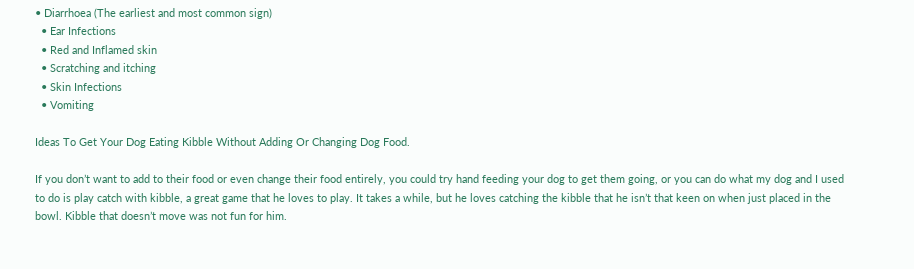• Diarrhoea (The earliest and most common sign)
  • Ear Infections
  • Red and Inflamed skin
  • Scratching and itching
  • Skin Infections
  • Vomiting

Ideas To Get Your Dog Eating Kibble Without Adding Or Changing Dog Food.

If you don’t want to add to their food or even change their food entirely, you could try hand feeding your dog to get them going, or you can do what my dog and I used to do is play catch with kibble, a great game that he loves to play. It takes a while, but he loves catching the kibble that he isn’t that keen on when just placed in the bowl. Kibble that doesn’t move was not fun for him.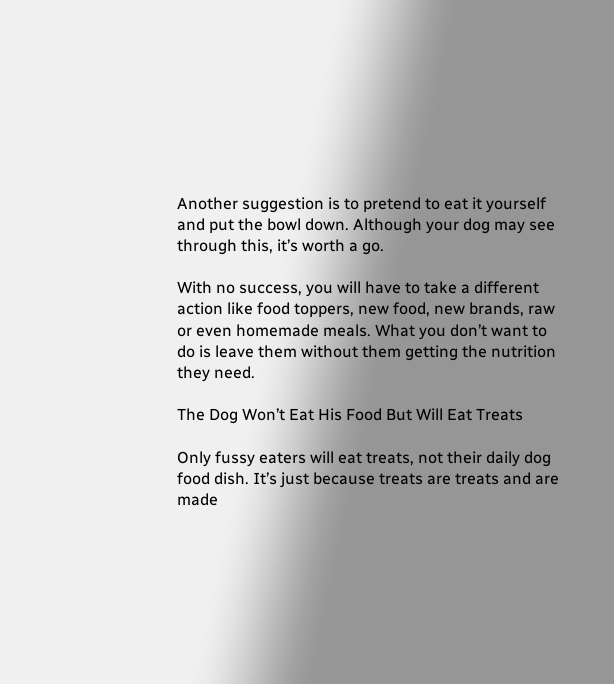Another suggestion is to pretend to eat it yourself and put the bowl down. Although your dog may see through this, it’s worth a go.

With no success, you will have to take a different action like food toppers, new food, new brands, raw or even homemade meals. What you don’t want to do is leave them without them getting the nutrition they need.

The Dog Won’t Eat His Food But Will Eat Treats

Only fussy eaters will eat treats, not their daily dog food dish. It’s just because treats are treats and are made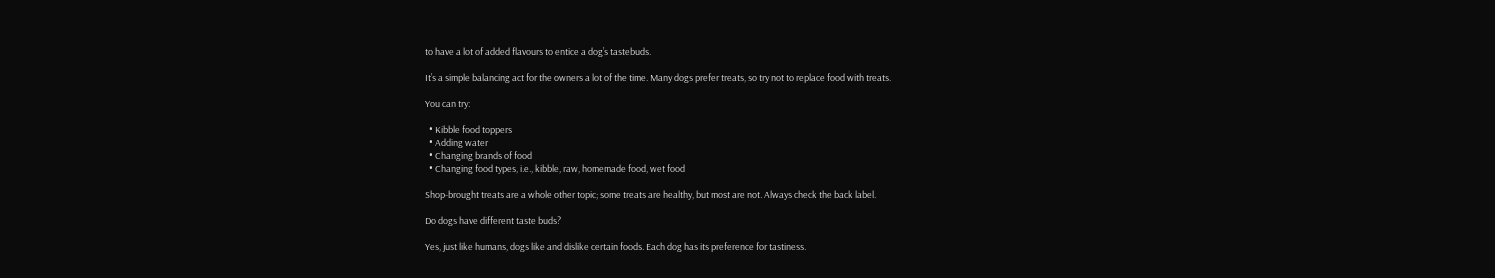to have a lot of added flavours to entice a dog’s tastebuds.

It’s a simple balancing act for the owners a lot of the time. Many dogs prefer treats, so try not to replace food with treats.

You can try:

  • Kibble food toppers
  • Adding water
  • Changing brands of food
  • Changing food types, i.e., kibble, raw, homemade food, wet food

Shop-brought treats are a whole other topic; some treats are healthy, but most are not. Always check the back label.

Do dogs have different taste buds?

Yes, just like humans, dogs like and dislike certain foods. Each dog has its preference for tastiness.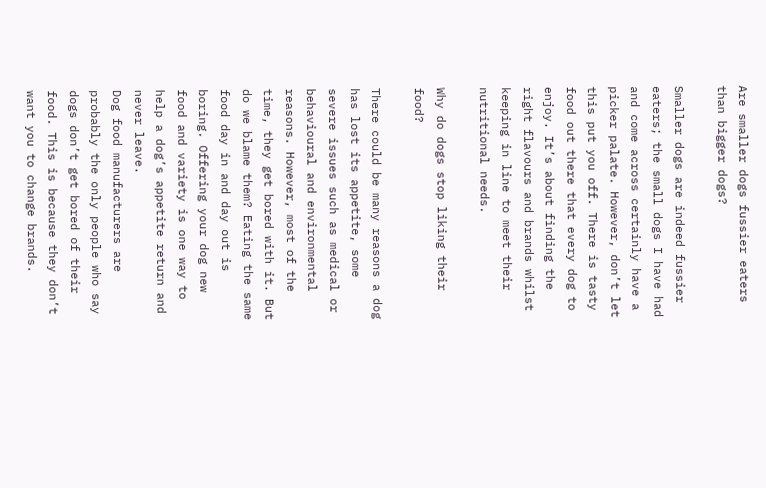Are smaller dogs fussier eaters than bigger dogs?

Smaller dogs are indeed fussier eaters; the small dogs I have had and come across certainly have a picker palate. However, don’t let this put you off. There is tasty food out there that every dog to enjoy. It’s about finding the right flavours and brands whilst keeping in line to meet their nutritional needs.

Why do dogs stop liking their food?

There could be many reasons a dog has lost its appetite, some severe issues such as medical or behavioural and environmental reasons. However, most of the time, they get bored with it. But do we blame them? Eating the same food day in and day out is boring. Offering your dog new food and variety is one way to help a dog’s appetite return and never leave.
Dog food manufacturers are probably the only people who say dogs don’t get bored of their food. This is because they don’t want you to change brands.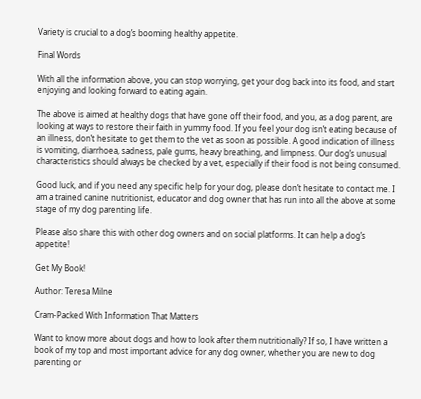Variety is crucial to a dog’s booming healthy appetite.

Final Words

With all the information above, you can stop worrying, get your dog back into its food, and start enjoying and looking forward to eating again.

The above is aimed at healthy dogs that have gone off their food, and you, as a dog parent, are looking at ways to restore their faith in yummy food. If you feel your dog isn’t eating because of an illness, don’t hesitate to get them to the vet as soon as possible. A good indication of illness is vomiting, diarrhoea, sadness, pale gums, heavy breathing, and limpness. Our dog’s unusual characteristics should always be checked by a vet, especially if their food is not being consumed.

Good luck, and if you need any specific help for your dog, please don’t hesitate to contact me. I am a trained canine nutritionist, educator and dog owner that has run into all the above at some stage of my dog parenting life.

Please also share this with other dog owners and on social platforms. It can help a dog’s appetite!

Get My Book!

Author: Teresa Milne

Cram-Packed With Information That Matters

Want to know more about dogs and how to look after them nutritionally? If so, I have written a book of my top and most important advice for any dog owner, whether you are new to dog parenting or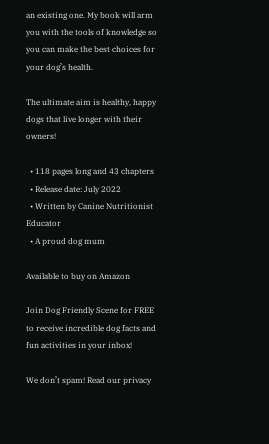an existing one. My book will arm you with the tools of knowledge so you can make the best choices for your dog’s health.

The ultimate aim is healthy, happy dogs that live longer with their owners!

  • 118 pages long and 43 chapters
  • Release date: July 2022
  • Written by Canine Nutritionist Educator
  • A proud dog mum

Available to buy on Amazon

Join Dog Friendly Scene for FREE to receive incredible dog facts and fun activities in your inbox!

We don’t spam! Read our privacy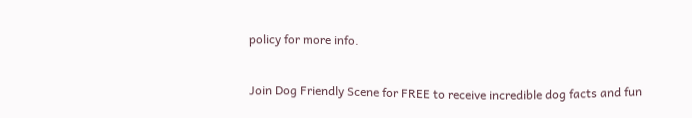policy for more info.

Join Dog Friendly Scene for FREE to receive incredible dog facts and fun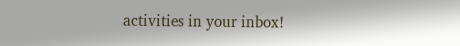activities in your inbox!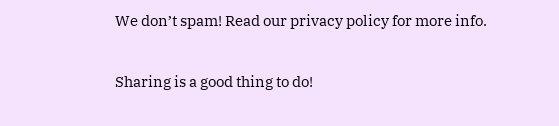We don’t spam! Read our privacy policy for more info.

Sharing is a good thing to do!